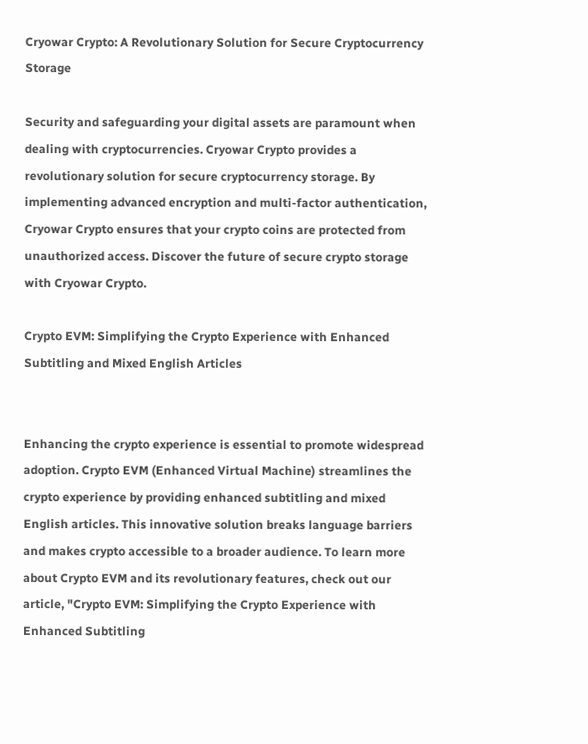Cryowar Crypto: A Revolutionary Solution for Secure Cryptocurrency Storage

Security and safeguarding your digital assets are paramount when dealing with cryptocurrencies. Cryowar Crypto provides a revolutionary solution for secure cryptocurrency storage. By implementing advanced encryption and multi-factor authentication, Cryowar Crypto ensures that your crypto coins are protected from unauthorized access. Discover the future of secure crypto storage with Cryowar Crypto.

Crypto EVM: Simplifying the Crypto Experience with Enhanced Subtitling and Mixed English Articles


Enhancing the crypto experience is essential to promote widespread adoption. Crypto EVM (Enhanced Virtual Machine) streamlines the crypto experience by providing enhanced subtitling and mixed English articles. This innovative solution breaks language barriers and makes crypto accessible to a broader audience. To learn more about Crypto EVM and its revolutionary features, check out our article, "Crypto EVM: Simplifying the Crypto Experience with Enhanced Subtitling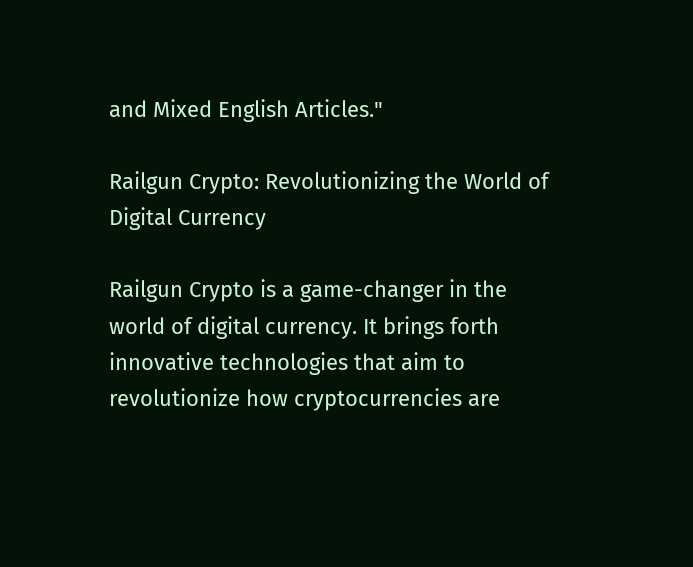and Mixed English Articles."

Railgun Crypto: Revolutionizing the World of Digital Currency

Railgun Crypto is a game-changer in the world of digital currency. It brings forth innovative technologies that aim to revolutionize how cryptocurrencies are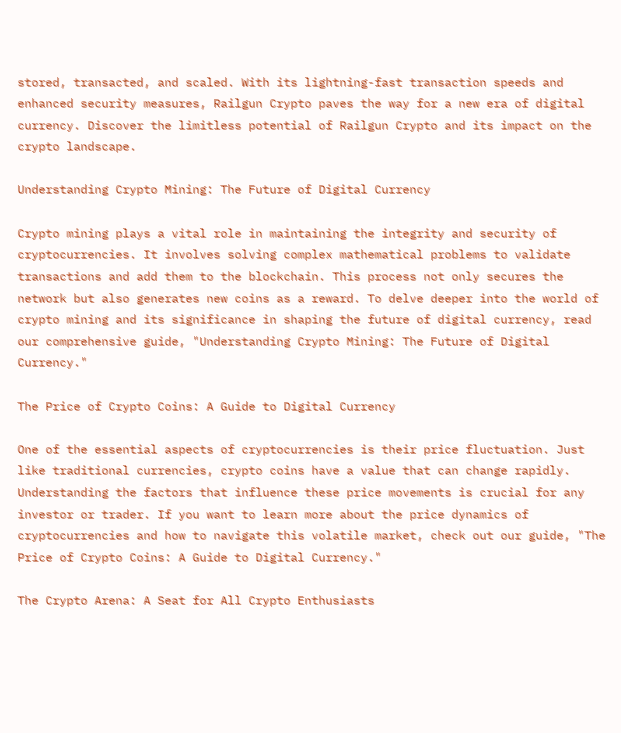stored, transacted, and scaled. With its lightning-fast transaction speeds and enhanced security measures, Railgun Crypto paves the way for a new era of digital currency. Discover the limitless potential of Railgun Crypto and its impact on the crypto landscape.

Understanding Crypto Mining: The Future of Digital Currency

Crypto mining plays a vital role in maintaining the integrity and security of cryptocurrencies. It involves solving complex mathematical problems to validate transactions and add them to the blockchain. This process not only secures the network but also generates new coins as a reward. To delve deeper into the world of crypto mining and its significance in shaping the future of digital currency, read our comprehensive guide, "Understanding Crypto Mining: The Future of Digital Currency."

The Price of Crypto Coins: A Guide to Digital Currency

One of the essential aspects of cryptocurrencies is their price fluctuation. Just like traditional currencies, crypto coins have a value that can change rapidly. Understanding the factors that influence these price movements is crucial for any investor or trader. If you want to learn more about the price dynamics of cryptocurrencies and how to navigate this volatile market, check out our guide, "The Price of Crypto Coins: A Guide to Digital Currency."

The Crypto Arena: A Seat for All Crypto Enthusiasts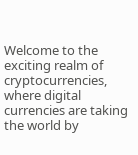Welcome to the exciting realm of cryptocurrencies, where digital currencies are taking the world by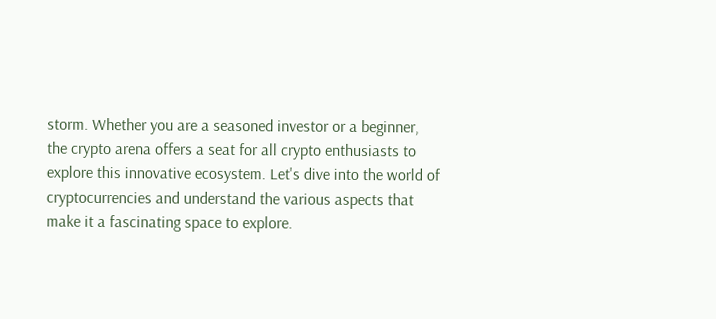storm. Whether you are a seasoned investor or a beginner, the crypto arena offers a seat for all crypto enthusiasts to explore this innovative ecosystem. Let's dive into the world of cryptocurrencies and understand the various aspects that make it a fascinating space to explore.